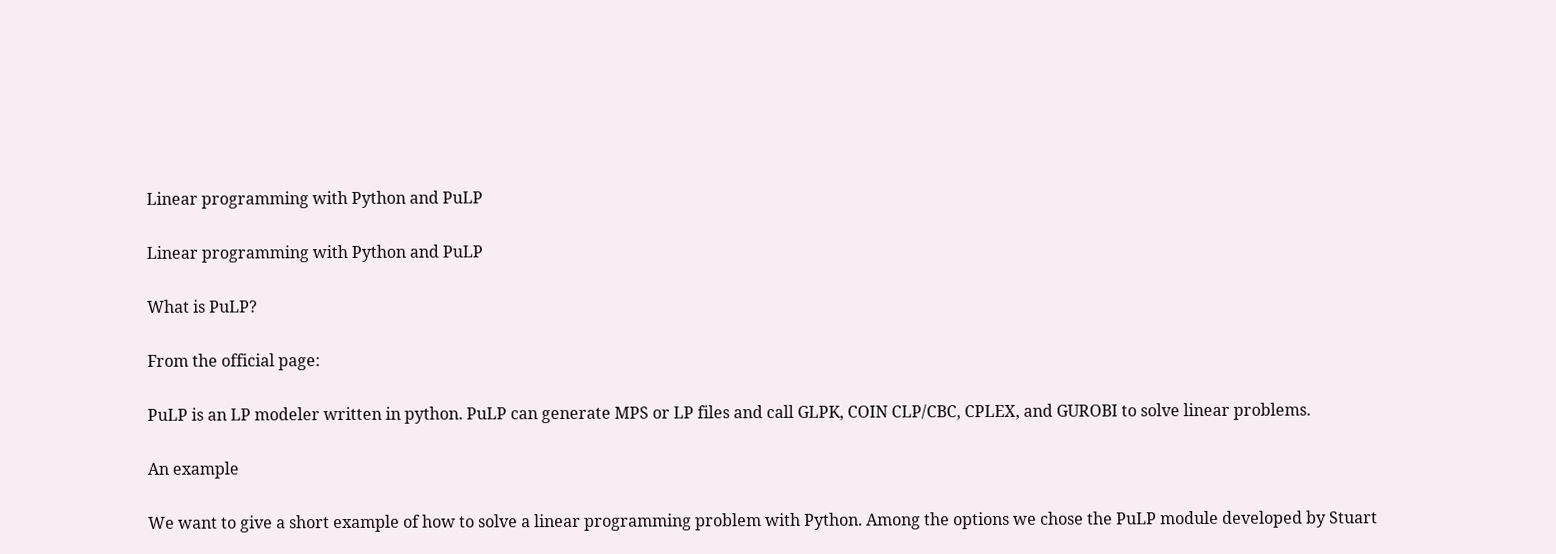Linear programming with Python and PuLP

Linear programming with Python and PuLP

What is PuLP?

From the official page:

PuLP is an LP modeler written in python. PuLP can generate MPS or LP files and call GLPK, COIN CLP/CBC, CPLEX, and GUROBI to solve linear problems.

An example

We want to give a short example of how to solve a linear programming problem with Python. Among the options we chose the PuLP module developed by Stuart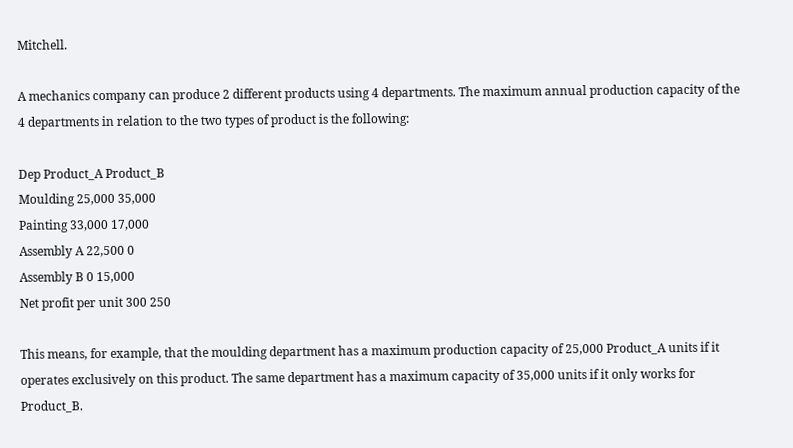Mitchell.

A mechanics company can produce 2 different products using 4 departments. The maximum annual production capacity of the 4 departments in relation to the two types of product is the following:

Dep Product_A Product_B
Moulding 25,000 35,000
Painting 33,000 17,000
Assembly A 22,500 0
Assembly B 0 15,000
Net profit per unit 300 250

This means, for example, that the moulding department has a maximum production capacity of 25,000 Product_A units if it operates exclusively on this product. The same department has a maximum capacity of 35,000 units if it only works for Product_B.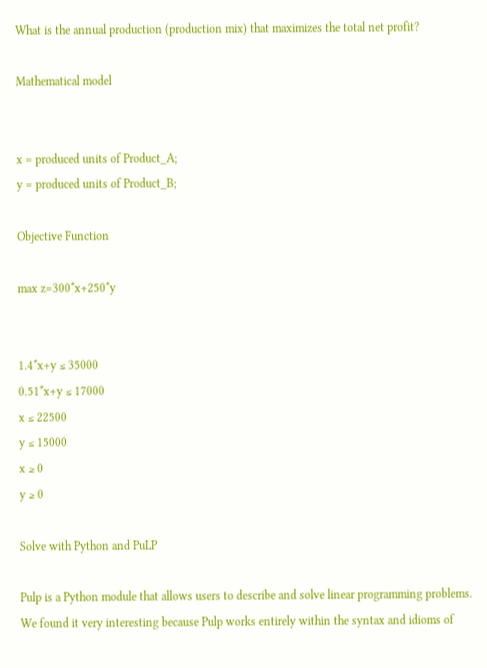What is the annual production (production mix) that maximizes the total net profit?

Mathematical model


x = produced units of Product_A;
y = produced units of Product_B;

Objective Function

max z=300*x+250*y


1.4*x+y ≤ 35000
0.51*x+y ≤ 17000
x ≤ 22500
y ≤ 15000
x ≥ 0
y ≥ 0

Solve with Python and PuLP

Pulp is a Python module that allows users to describe and solve linear programming problems. We found it very interesting because Pulp works entirely within the syntax and idioms of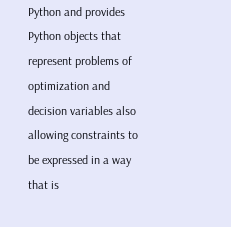Python and provides Python objects that represent problems of optimization and decision variables also allowing constraints to be expressed in a way that is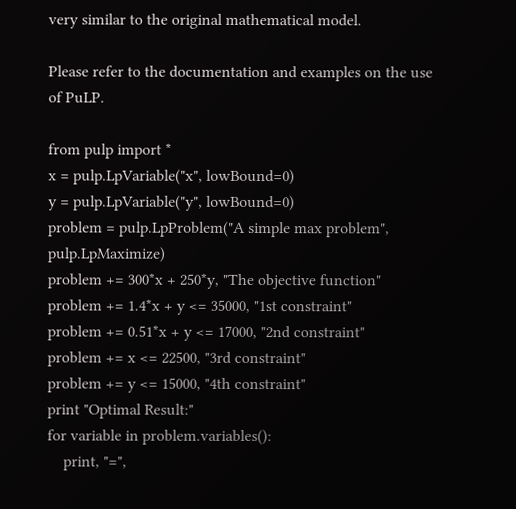very similar to the original mathematical model.

Please refer to the documentation and examples on the use of PuLP.

from pulp import *
x = pulp.LpVariable("x", lowBound=0)
y = pulp.LpVariable("y", lowBound=0)
problem = pulp.LpProblem("A simple max problem", pulp.LpMaximize)
problem += 300*x + 250*y, "The objective function"
problem += 1.4*x + y <= 35000, "1st constraint"
problem += 0.51*x + y <= 17000, "2nd constraint"
problem += x <= 22500, "3rd constraint"
problem += y <= 15000, "4th constraint"
print "Optimal Result:"
for variable in problem.variables():
    print, "=",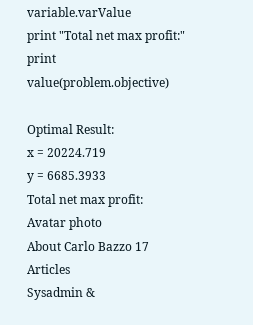variable.varValue
print "Total net max profit:"
print value(problem.objective)

Optimal Result:
x = 20224.719
y = 6685.3933
Total net max profit:
Avatar photo
About Carlo Bazzo 17 Articles
Sysadmin &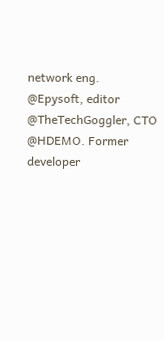network eng. @Epysoft, editor @TheTechGoggler, CTO @HDEMO. Former developer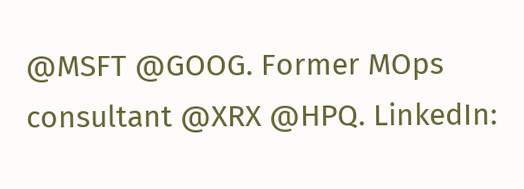@MSFT @GOOG. Former MOps consultant @XRX @HPQ. LinkedIn: